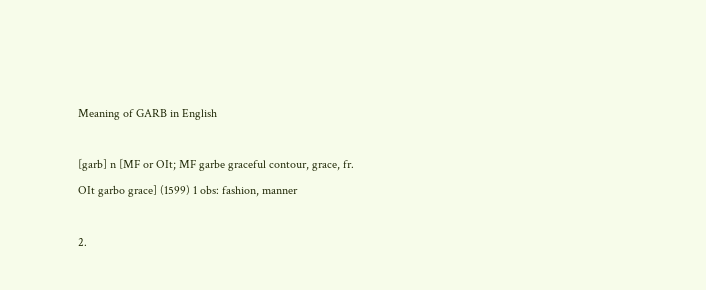Meaning of GARB in English

[garb] n [MF or OIt; MF garbe graceful contour, grace, fr. OIt garbo grace] (1599) 1 obs: fashion, manner

2.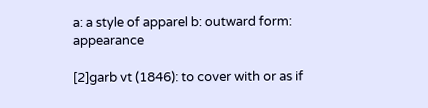a: a style of apparel b: outward form: appearance

[2]garb vt (1846): to cover with or as if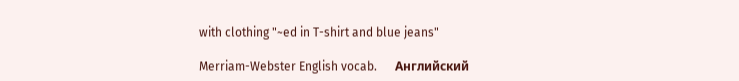with clothing "~ed in T-shirt and blue jeans"

Merriam-Webster English vocab.      Английский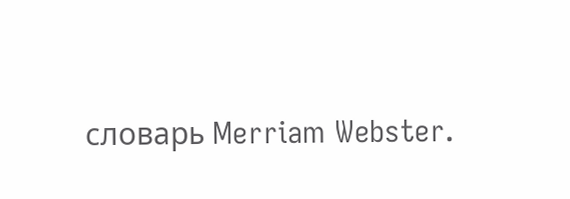словарь Merriam Webster.